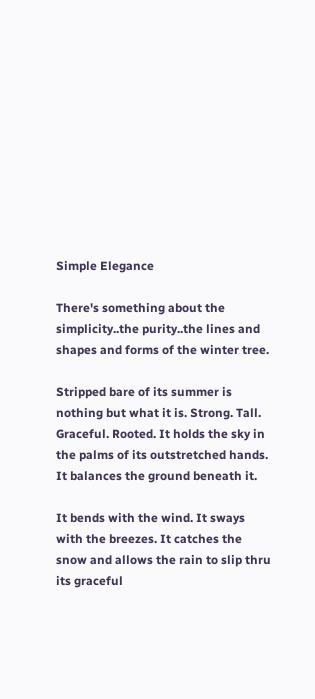Simple Elegance

There's something about the simplicity..the purity..the lines and shapes and forms of the winter tree.

Stripped bare of its summer is nothing but what it is. Strong. Tall. Graceful. Rooted. It holds the sky in the palms of its outstretched hands. It balances the ground beneath it.

It bends with the wind. It sways with the breezes. It catches the snow and allows the rain to slip thru its graceful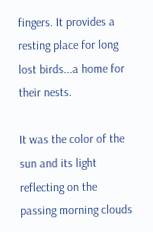fingers. It provides a resting place for long lost birds...a home for their nests.

It was the color of the sun and its light reflecting on the passing morning clouds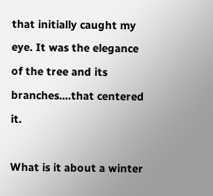that initially caught my eye. It was the elegance of the tree and its branches....that centered it.

What is it about a winter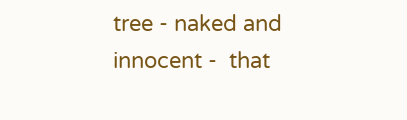tree - naked and innocent -  that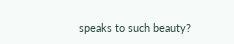speaks to such beauty?